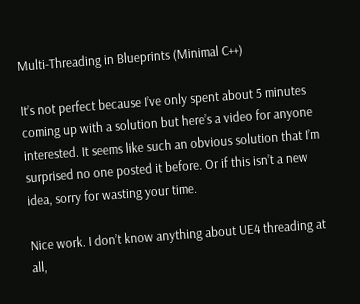Multi-Threading in Blueprints (Minimal C++)

It’s not perfect because I’ve only spent about 5 minutes coming up with a solution but here’s a video for anyone interested. It seems like such an obvious solution that I’m surprised no one posted it before. Or if this isn’t a new idea, sorry for wasting your time.

Nice work. I don’t know anything about UE4 threading at all,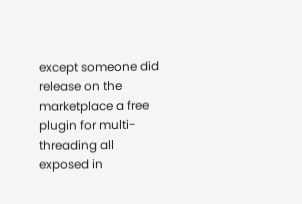except someone did release on the marketplace a free plugin for multi-threading all exposed in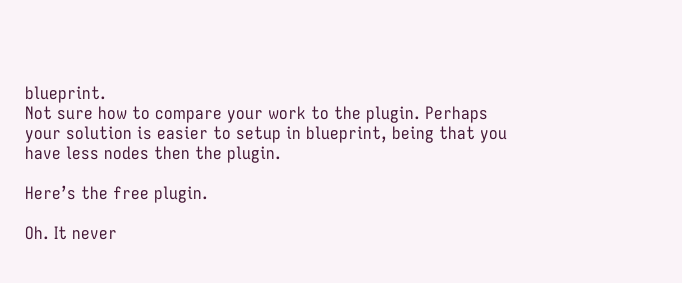blueprint.
Not sure how to compare your work to the plugin. Perhaps your solution is easier to setup in blueprint, being that you have less nodes then the plugin.

Here’s the free plugin.

Oh. It never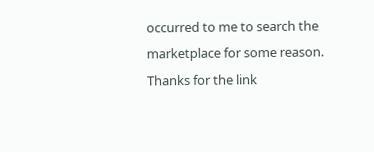occurred to me to search the marketplace for some reason. Thanks for the link